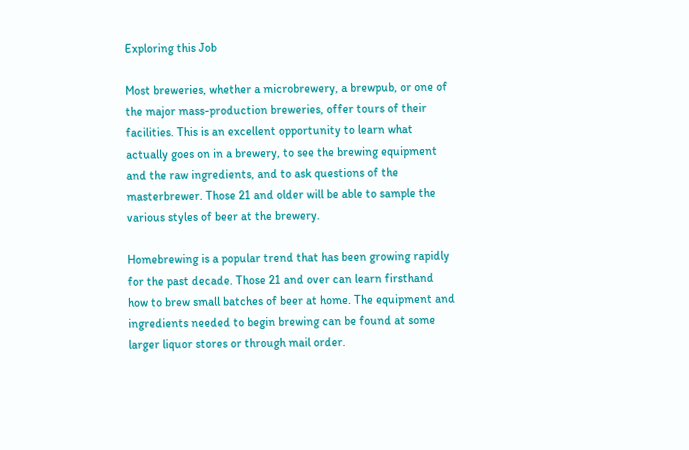Exploring this Job

Most breweries, whether a microbrewery, a brewpub, or one of the major mass-production breweries, offer tours of their facilities. This is an excellent opportunity to learn what actually goes on in a brewery, to see the brewing equipment and the raw ingredients, and to ask questions of the masterbrewer. Those 21 and older will be able to sample the various styles of beer at the brewery.

Homebrewing is a popular trend that has been growing rapidly for the past decade. Those 21 and over can learn firsthand how to brew small batches of beer at home. The equipment and ingredients needed to begin brewing can be found at some larger liquor stores or through mail order.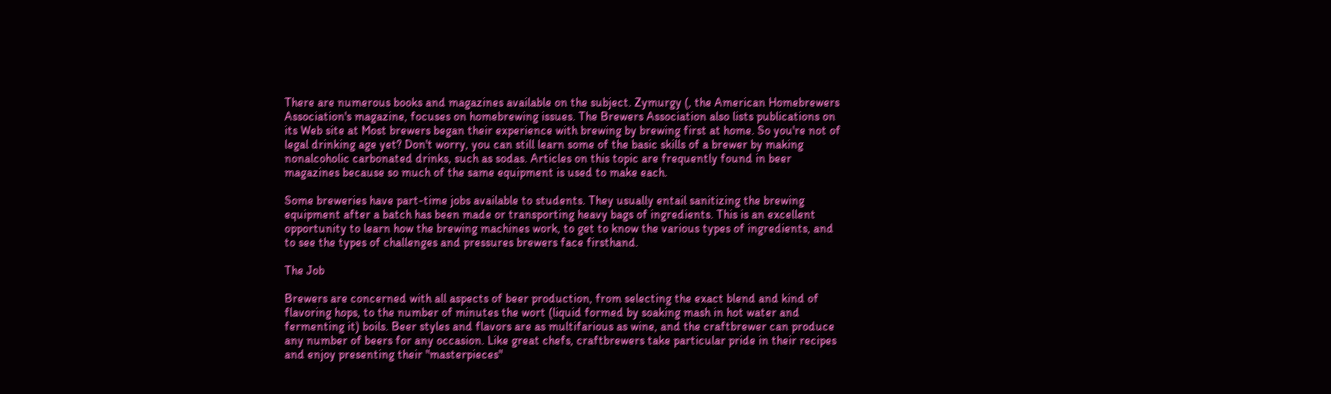There are numerous books and magazines available on the subject. Zymurgy (, the American Homebrewers Association's magazine, focuses on homebrewing issues. The Brewers Association also lists publications on its Web site at Most brewers began their experience with brewing by brewing first at home. So you're not of legal drinking age yet? Don't worry, you can still learn some of the basic skills of a brewer by making nonalcoholic carbonated drinks, such as sodas. Articles on this topic are frequently found in beer magazines because so much of the same equipment is used to make each.

Some breweries have part-time jobs available to students. They usually entail sanitizing the brewing equipment after a batch has been made or transporting heavy bags of ingredients. This is an excellent opportunity to learn how the brewing machines work, to get to know the various types of ingredients, and to see the types of challenges and pressures brewers face firsthand.

The Job

Brewers are concerned with all aspects of beer production, from selecting the exact blend and kind of flavoring hops, to the number of minutes the wort (liquid formed by soaking mash in hot water and fermenting it) boils. Beer styles and flavors are as multifarious as wine, and the craftbrewer can produce any number of beers for any occasion. Like great chefs, craftbrewers take particular pride in their recipes and enjoy presenting their "masterpieces"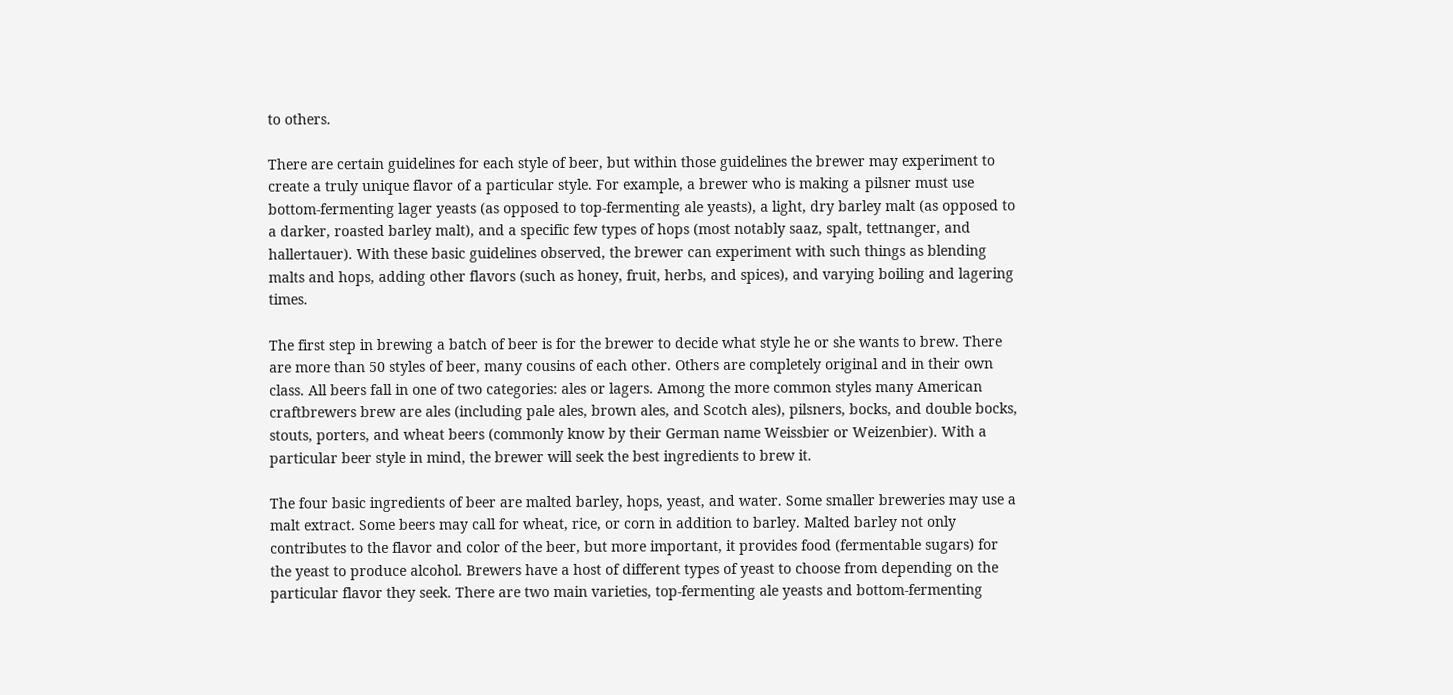to others.

There are certain guidelines for each style of beer, but within those guidelines the brewer may experiment to create a truly unique flavor of a particular style. For example, a brewer who is making a pilsner must use bottom-fermenting lager yeasts (as opposed to top-fermenting ale yeasts), a light, dry barley malt (as opposed to a darker, roasted barley malt), and a specific few types of hops (most notably saaz, spalt, tettnanger, and hallertauer). With these basic guidelines observed, the brewer can experiment with such things as blending malts and hops, adding other flavors (such as honey, fruit, herbs, and spices), and varying boiling and lagering times.

The first step in brewing a batch of beer is for the brewer to decide what style he or she wants to brew. There are more than 50 styles of beer, many cousins of each other. Others are completely original and in their own class. All beers fall in one of two categories: ales or lagers. Among the more common styles many American craftbrewers brew are ales (including pale ales, brown ales, and Scotch ales), pilsners, bocks, and double bocks, stouts, porters, and wheat beers (commonly know by their German name Weissbier or Weizenbier). With a particular beer style in mind, the brewer will seek the best ingredients to brew it.

The four basic ingredients of beer are malted barley, hops, yeast, and water. Some smaller breweries may use a malt extract. Some beers may call for wheat, rice, or corn in addition to barley. Malted barley not only contributes to the flavor and color of the beer, but more important, it provides food (fermentable sugars) for the yeast to produce alcohol. Brewers have a host of different types of yeast to choose from depending on the particular flavor they seek. There are two main varieties, top-fermenting ale yeasts and bottom-fermenting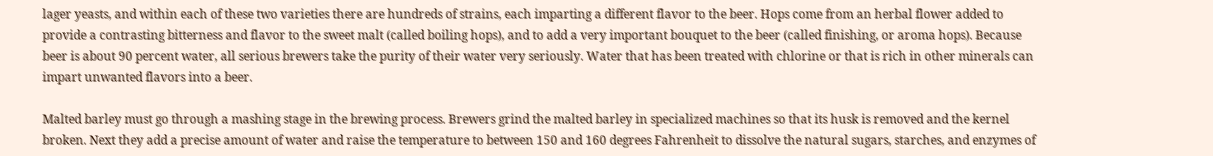lager yeasts, and within each of these two varieties there are hundreds of strains, each imparting a different flavor to the beer. Hops come from an herbal flower added to provide a contrasting bitterness and flavor to the sweet malt (called boiling hops), and to add a very important bouquet to the beer (called finishing, or aroma hops). Because beer is about 90 percent water, all serious brewers take the purity of their water very seriously. Water that has been treated with chlorine or that is rich in other minerals can impart unwanted flavors into a beer.

Malted barley must go through a mashing stage in the brewing process. Brewers grind the malted barley in specialized machines so that its husk is removed and the kernel broken. Next they add a precise amount of water and raise the temperature to between 150 and 160 degrees Fahrenheit to dissolve the natural sugars, starches, and enzymes of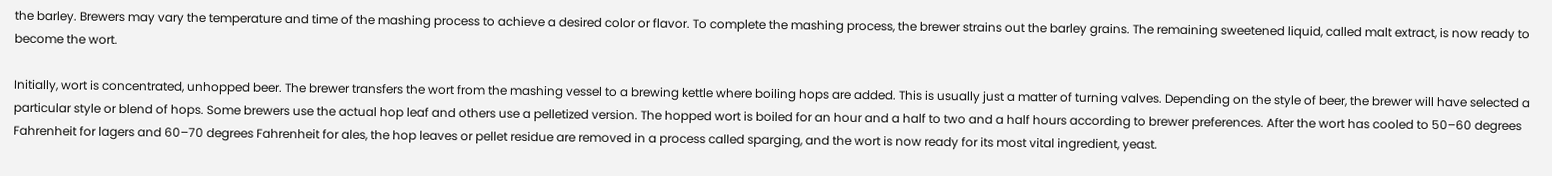the barley. Brewers may vary the temperature and time of the mashing process to achieve a desired color or flavor. To complete the mashing process, the brewer strains out the barley grains. The remaining sweetened liquid, called malt extract, is now ready to become the wort.

Initially, wort is concentrated, unhopped beer. The brewer transfers the wort from the mashing vessel to a brewing kettle where boiling hops are added. This is usually just a matter of turning valves. Depending on the style of beer, the brewer will have selected a particular style or blend of hops. Some brewers use the actual hop leaf and others use a pelletized version. The hopped wort is boiled for an hour and a half to two and a half hours according to brewer preferences. After the wort has cooled to 50–60 degrees Fahrenheit for lagers and 60–70 degrees Fahrenheit for ales, the hop leaves or pellet residue are removed in a process called sparging, and the wort is now ready for its most vital ingredient, yeast.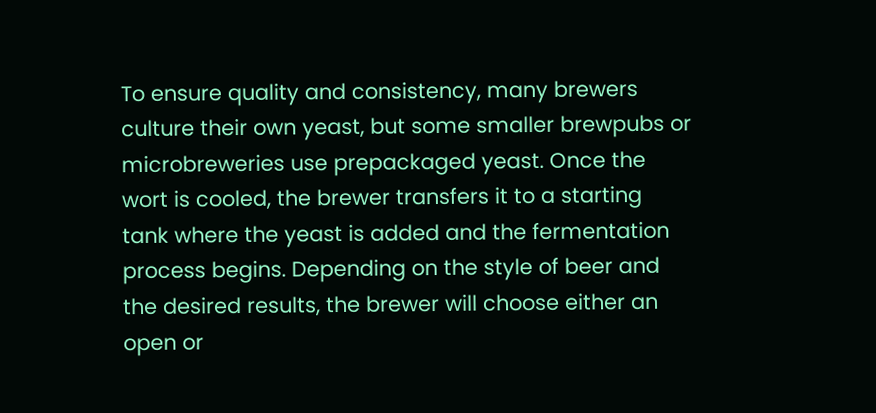To ensure quality and consistency, many brewers culture their own yeast, but some smaller brewpubs or microbreweries use prepackaged yeast. Once the wort is cooled, the brewer transfers it to a starting tank where the yeast is added and the fermentation process begins. Depending on the style of beer and the desired results, the brewer will choose either an open or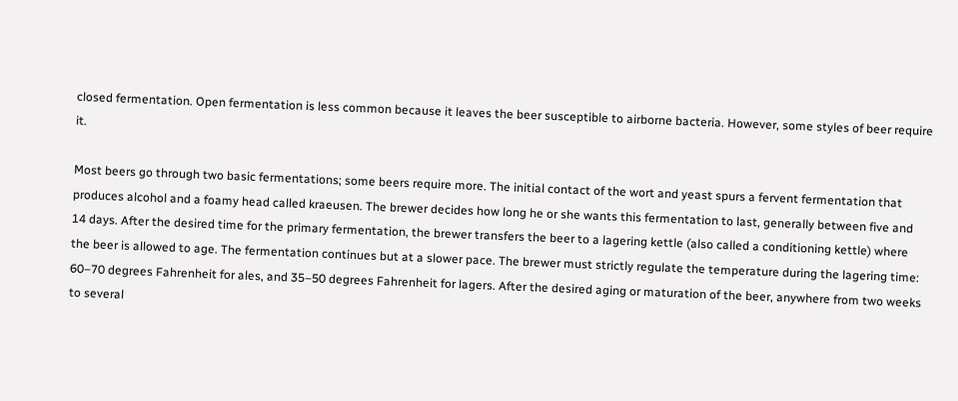closed fermentation. Open fermentation is less common because it leaves the beer susceptible to airborne bacteria. However, some styles of beer require it.

Most beers go through two basic fermentations; some beers require more. The initial contact of the wort and yeast spurs a fervent fermentation that produces alcohol and a foamy head called kraeusen. The brewer decides how long he or she wants this fermentation to last, generally between five and 14 days. After the desired time for the primary fermentation, the brewer transfers the beer to a lagering kettle (also called a conditioning kettle) where the beer is allowed to age. The fermentation continues but at a slower pace. The brewer must strictly regulate the temperature during the lagering time: 60–70 degrees Fahrenheit for ales, and 35–50 degrees Fahrenheit for lagers. After the desired aging or maturation of the beer, anywhere from two weeks to several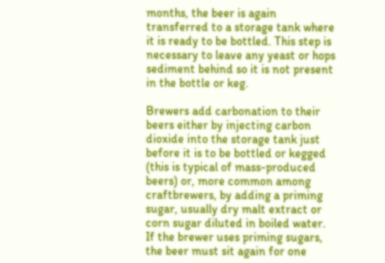months, the beer is again transferred to a storage tank where it is ready to be bottled. This step is necessary to leave any yeast or hops sediment behind so it is not present in the bottle or keg.

Brewers add carbonation to their beers either by injecting carbon dioxide into the storage tank just before it is to be bottled or kegged (this is typical of mass-produced beers) or, more common among craftbrewers, by adding a priming sugar, usually dry malt extract or corn sugar diluted in boiled water. If the brewer uses priming sugars, the beer must sit again for one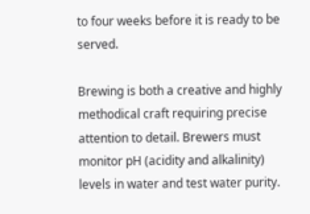to four weeks before it is ready to be served.

Brewing is both a creative and highly methodical craft requiring precise attention to detail. Brewers must monitor pH (acidity and alkalinity) levels in water and test water purity.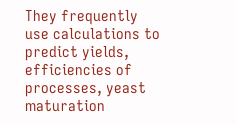They frequently use calculations to predict yields, efficiencies of processes, yeast maturation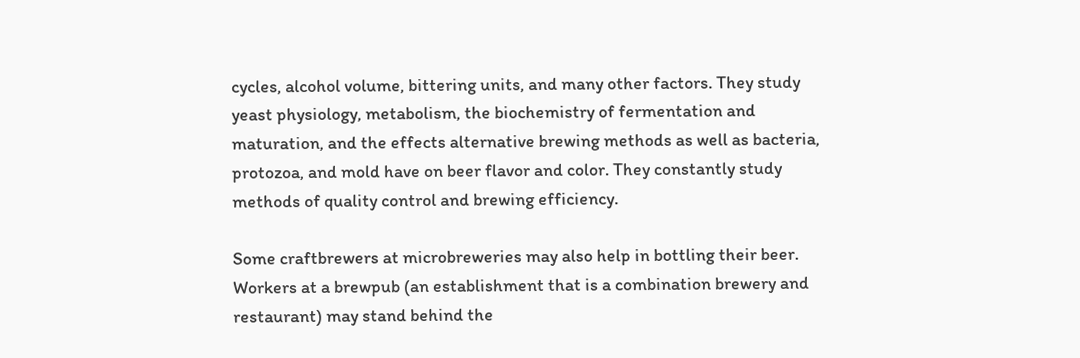cycles, alcohol volume, bittering units, and many other factors. They study yeast physiology, metabolism, the biochemistry of fermentation and maturation, and the effects alternative brewing methods as well as bacteria, protozoa, and mold have on beer flavor and color. They constantly study methods of quality control and brewing efficiency.

Some craftbrewers at microbreweries may also help in bottling their beer. Workers at a brewpub (an establishment that is a combination brewery and restaurant) may stand behind the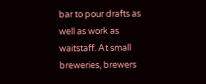bar to pour drafts as well as work as waitstaff. At small breweries, brewers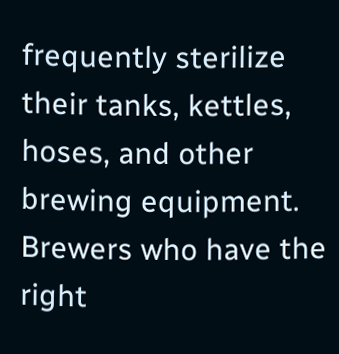frequently sterilize their tanks, kettles, hoses, and other brewing equipment. Brewers who have the right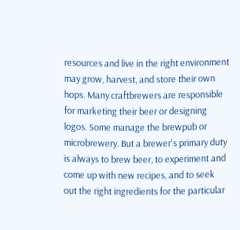resources and live in the right environment may grow, harvest, and store their own hops. Many craftbrewers are responsible for marketing their beer or designing logos. Some manage the brewpub or microbrewery. But a brewer's primary duty is always to brew beer, to experiment and come up with new recipes, and to seek out the right ingredients for the particular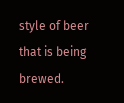style of beer that is being brewed.